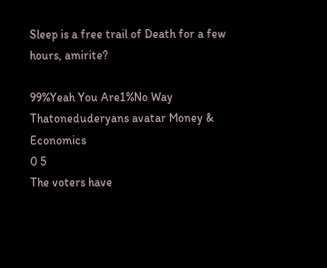Sleep is a free trail of Death for a few hours, amirite?

99%Yeah You Are1%No Way
Thatoneduderyans avatar Money & Economics
0 5
The voters have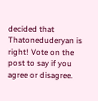decided that Thatoneduderyan is right! Vote on the post to say if you agree or disagree.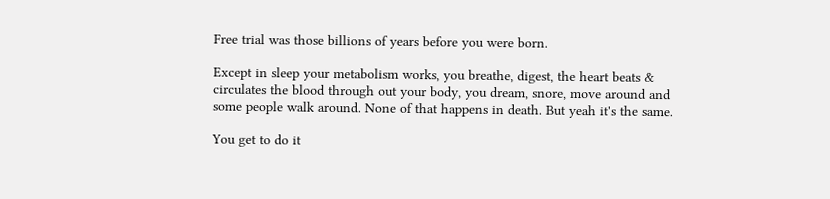Free trial was those billions of years before you were born.

Except in sleep your metabolism works, you breathe, digest, the heart beats & circulates the blood through out your body, you dream, snore, move around and some people walk around. None of that happens in death. But yeah it's the same.

You get to do it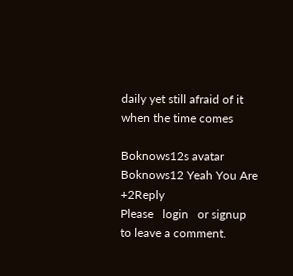daily yet still afraid of it when the time comes

Boknows12s avatar Boknows12 Yeah You Are +2Reply
Please   login   or signup   to leave a comment.